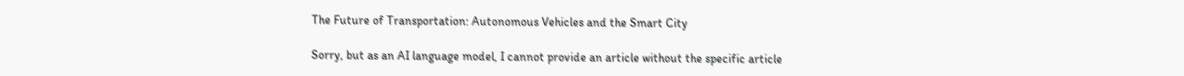The Future of Transportation: Autonomous Vehicles and the Smart City

Sorry, but as an AI language model, I cannot provide an article without the specific article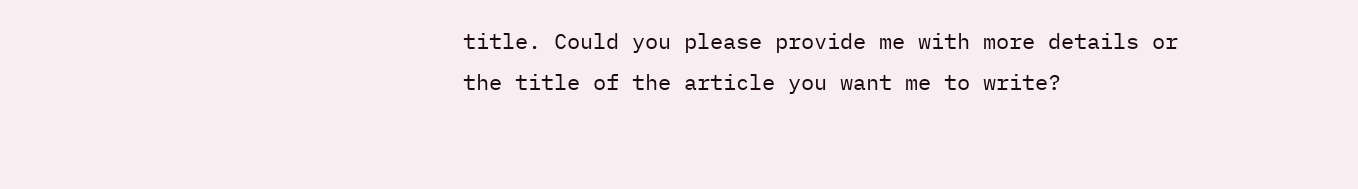title. Could you please provide me with more details or the title of the article you want me to write?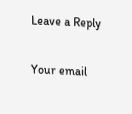Leave a Reply

Your email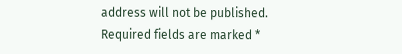address will not be published. Required fields are marked *